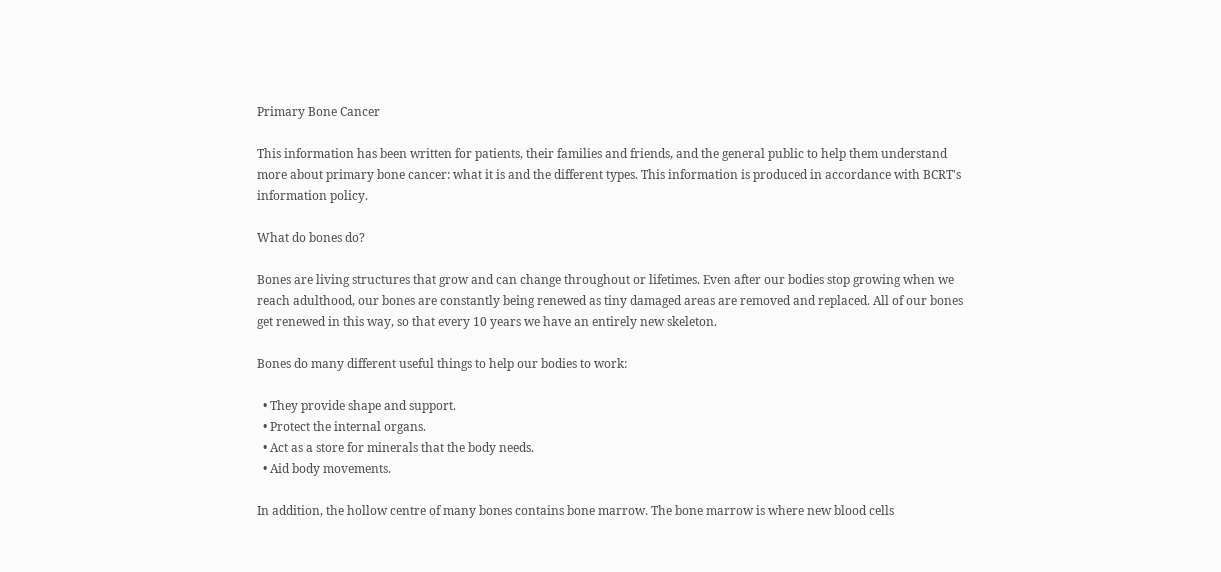Primary Bone Cancer

This information has been written for patients, their families and friends, and the general public to help them understand more about primary bone cancer: what it is and the different types. This information is produced in accordance with BCRT's information policy.

What do bones do?

Bones are living structures that grow and can change throughout or lifetimes. Even after our bodies stop growing when we reach adulthood, our bones are constantly being renewed as tiny damaged areas are removed and replaced. All of our bones get renewed in this way, so that every 10 years we have an entirely new skeleton.

Bones do many different useful things to help our bodies to work:

  • They provide shape and support.
  • Protect the internal organs.
  • Act as a store for minerals that the body needs.
  • Aid body movements.

In addition, the hollow centre of many bones contains bone marrow. The bone marrow is where new blood cells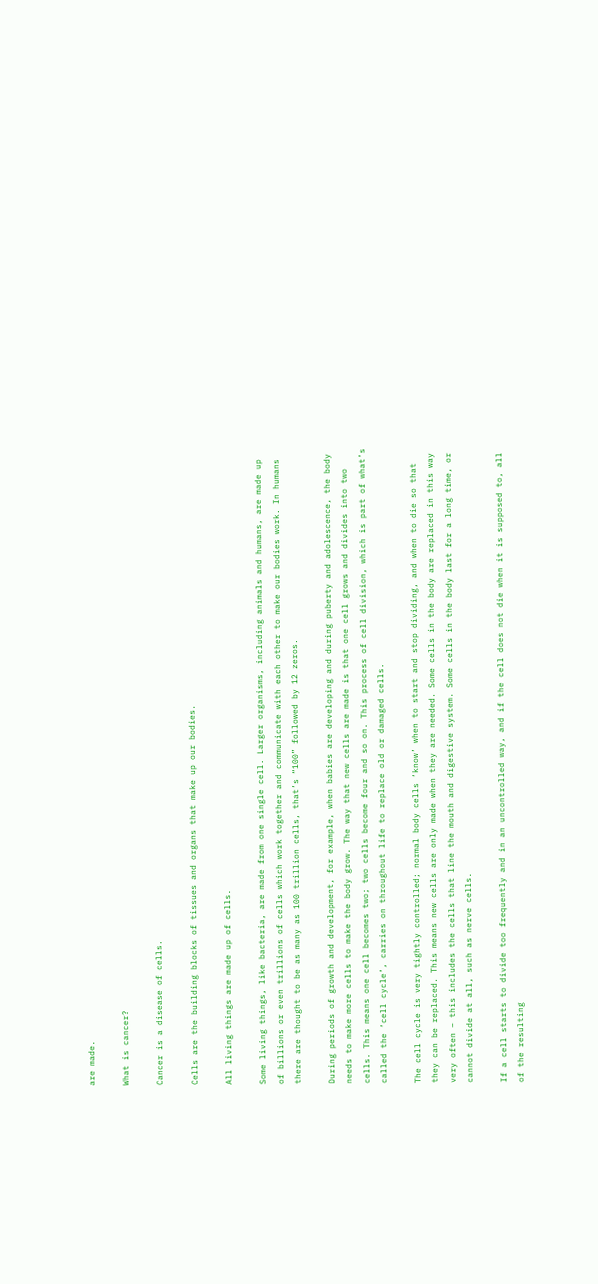are made.

What is cancer?

Cancer is a disease of cells.

Cells are the building blocks of tissues and organs that make up our bodies.

All living things are made up of cells.

Some living things, like bacteria, are made from one single cell. Larger organisms, including animals and humans, are made up of billions or even trillions of cells which work together and communicate with each other to make our bodies work. In humans there are thought to be as many as 100 trillion cells, that’s “100” followed by 12 zeros.

During periods of growth and development, for example, when babies are developing and during puberty and adolescence, the body needs to make more cells to make the body grow. The way that new cells are made is that one cell grows and divides into two cells. This means one cell becomes two; two cells become four and so on. This process of cell division, which is part of what’s called the ‘cell cycle’, carries on throughout life to replace old or damaged cells.

The cell cycle is very tightly controlled; normal body cells ‘know’ when to start and stop dividing, and when to die so that they can be replaced. This means new cells are only made when they are needed. Some cells in the body are replaced in this way very often – this includes the cells that line the mouth and digestive system. Some cells in the body last for a long time, or cannot divide at all, such as nerve cells.

If a cell starts to divide too frequently and in an uncontrolled way, and if the cell does not die when it is supposed to, all of the resulting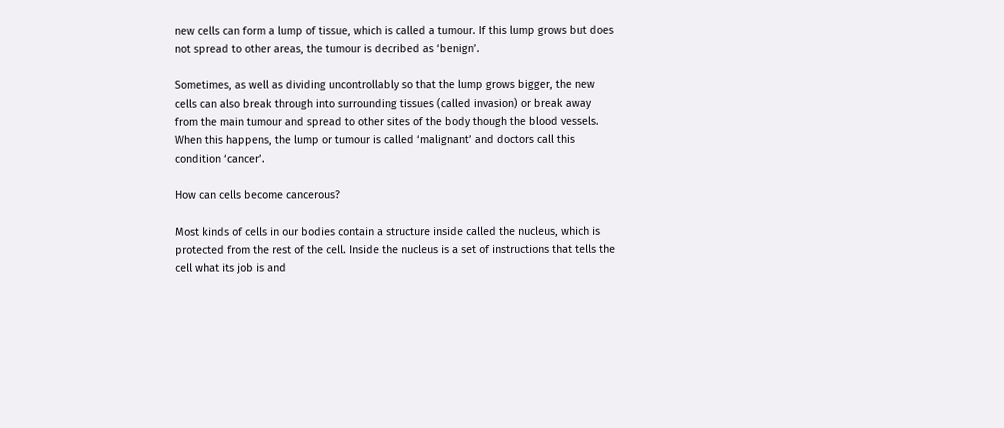new cells can form a lump of tissue, which is called a tumour. If this lump grows but does not spread to other areas, the tumour is decribed as ‘benign’.

Sometimes, as well as dividing uncontrollably so that the lump grows bigger, the new cells can also break through into surrounding tissues (called invasion) or break away from the main tumour and spread to other sites of the body though the blood vessels. When this happens, the lump or tumour is called ‘malignant’ and doctors call this condition ‘cancer’.

How can cells become cancerous?

Most kinds of cells in our bodies contain a structure inside called the nucleus, which is protected from the rest of the cell. Inside the nucleus is a set of instructions that tells the cell what its job is and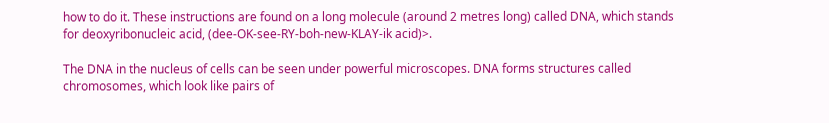how to do it. These instructions are found on a long molecule (around 2 metres long) called DNA, which stands for deoxyribonucleic acid, (dee-OK-see-RY-boh-new-KLAY-ik acid)>.

The DNA in the nucleus of cells can be seen under powerful microscopes. DNA forms structures called chromosomes, which look like pairs of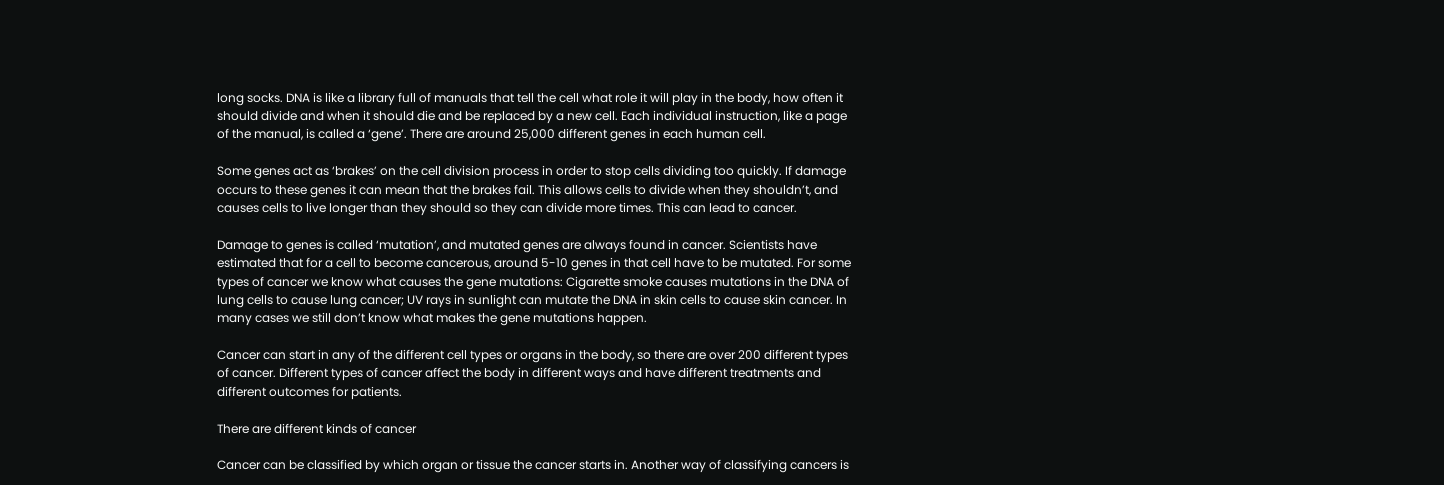long socks. DNA is like a library full of manuals that tell the cell what role it will play in the body, how often it should divide and when it should die and be replaced by a new cell. Each individual instruction, like a page of the manual, is called a ‘gene’. There are around 25,000 different genes in each human cell.

Some genes act as ‘brakes’ on the cell division process in order to stop cells dividing too quickly. If damage occurs to these genes it can mean that the brakes fail. This allows cells to divide when they shouldn’t, and causes cells to live longer than they should so they can divide more times. This can lead to cancer.

Damage to genes is called ‘mutation’, and mutated genes are always found in cancer. Scientists have estimated that for a cell to become cancerous, around 5-10 genes in that cell have to be mutated. For some types of cancer we know what causes the gene mutations: Cigarette smoke causes mutations in the DNA of lung cells to cause lung cancer; UV rays in sunlight can mutate the DNA in skin cells to cause skin cancer. In many cases we still don’t know what makes the gene mutations happen.

Cancer can start in any of the different cell types or organs in the body, so there are over 200 different types of cancer. Different types of cancer affect the body in different ways and have different treatments and different outcomes for patients.

There are different kinds of cancer

Cancer can be classified by which organ or tissue the cancer starts in. Another way of classifying cancers is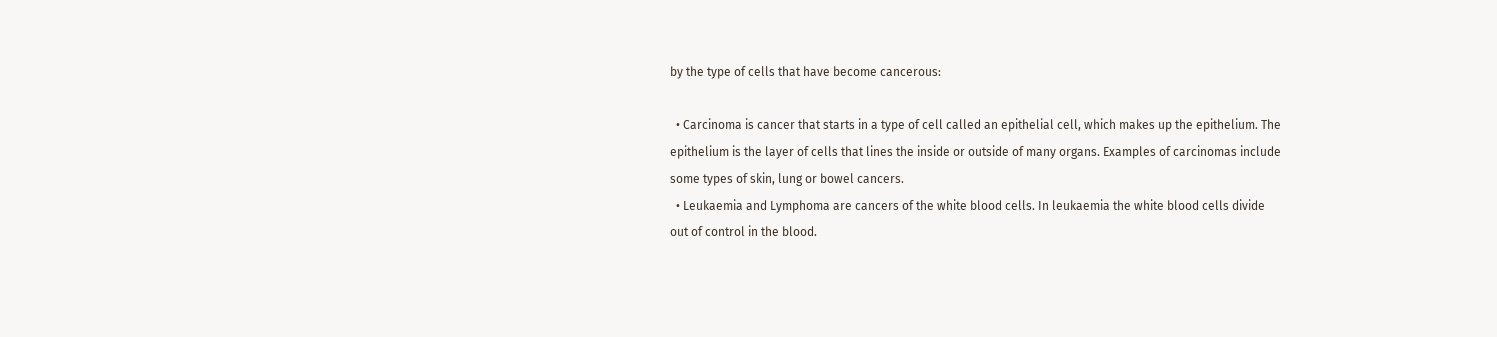by the type of cells that have become cancerous:

  • Carcinoma is cancer that starts in a type of cell called an epithelial cell, which makes up the epithelium. The epithelium is the layer of cells that lines the inside or outside of many organs. Examples of carcinomas include some types of skin, lung or bowel cancers.
  • Leukaemia and Lymphoma are cancers of the white blood cells. In leukaemia the white blood cells divide out of control in the blood.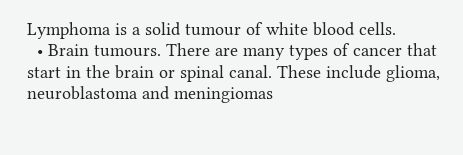Lymphoma is a solid tumour of white blood cells.
  • Brain tumours. There are many types of cancer that start in the brain or spinal canal. These include glioma, neuroblastoma and meningiomas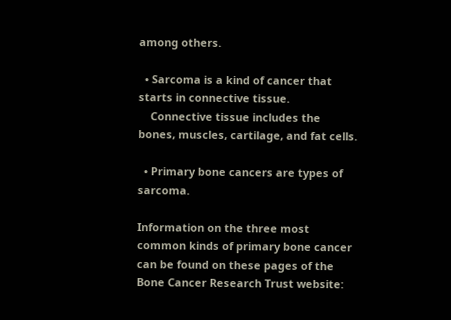among others.

  • Sarcoma is a kind of cancer that starts in connective tissue.
    Connective tissue includes the bones, muscles, cartilage, and fat cells.

  • Primary bone cancers are types of sarcoma.

Information on the three most common kinds of primary bone cancer can be found on these pages of the Bone Cancer Research Trust website: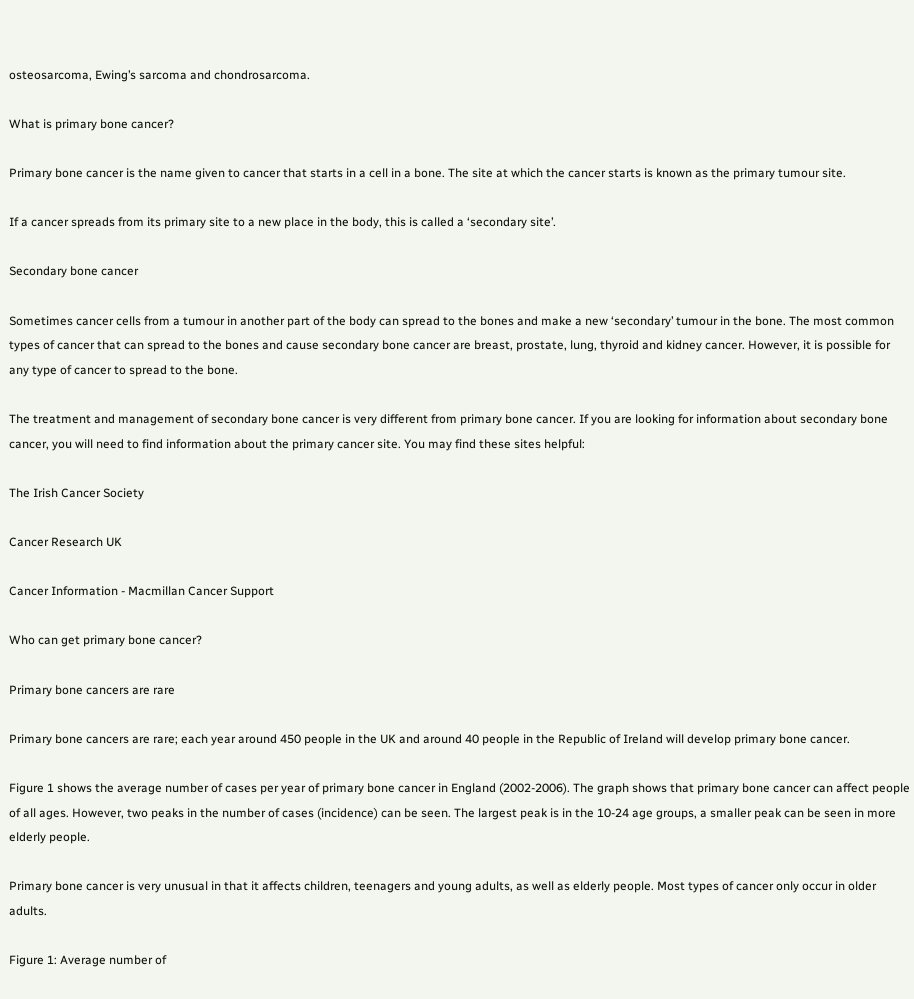osteosarcoma, Ewing’s sarcoma and chondrosarcoma.

What is primary bone cancer?

Primary bone cancer is the name given to cancer that starts in a cell in a bone. The site at which the cancer starts is known as the primary tumour site.

If a cancer spreads from its primary site to a new place in the body, this is called a ‘secondary site’.

Secondary bone cancer

Sometimes cancer cells from a tumour in another part of the body can spread to the bones and make a new ‘secondary’ tumour in the bone. The most common types of cancer that can spread to the bones and cause secondary bone cancer are breast, prostate, lung, thyroid and kidney cancer. However, it is possible for any type of cancer to spread to the bone.

The treatment and management of secondary bone cancer is very different from primary bone cancer. If you are looking for information about secondary bone cancer, you will need to find information about the primary cancer site. You may find these sites helpful:

The Irish Cancer Society

Cancer Research UK

Cancer Information - Macmillan Cancer Support

Who can get primary bone cancer?

Primary bone cancers are rare

Primary bone cancers are rare; each year around 450 people in the UK and around 40 people in the Republic of Ireland will develop primary bone cancer.

Figure 1 shows the average number of cases per year of primary bone cancer in England (2002-2006). The graph shows that primary bone cancer can affect people of all ages. However, two peaks in the number of cases (incidence) can be seen. The largest peak is in the 10-24 age groups, a smaller peak can be seen in more elderly people.

Primary bone cancer is very unusual in that it affects children, teenagers and young adults, as well as elderly people. Most types of cancer only occur in older adults.

Figure 1: Average number of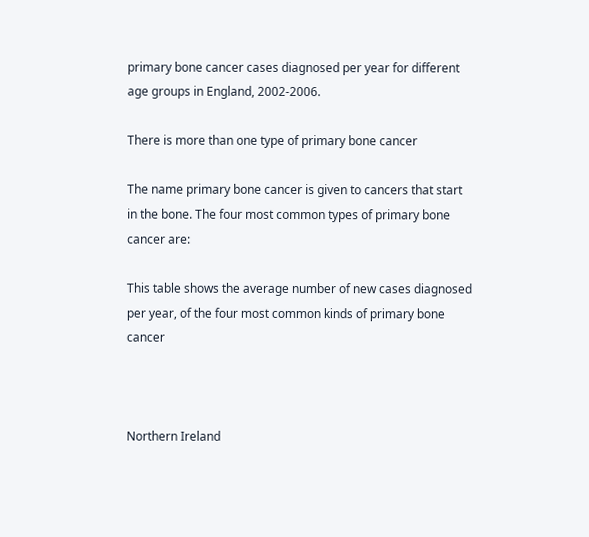primary bone cancer cases diagnosed per year for different age groups in England, 2002-2006.

There is more than one type of primary bone cancer

The name primary bone cancer is given to cancers that start in the bone. The four most common types of primary bone cancer are:

This table shows the average number of new cases diagnosed per year, of the four most common kinds of primary bone cancer



Northern Ireland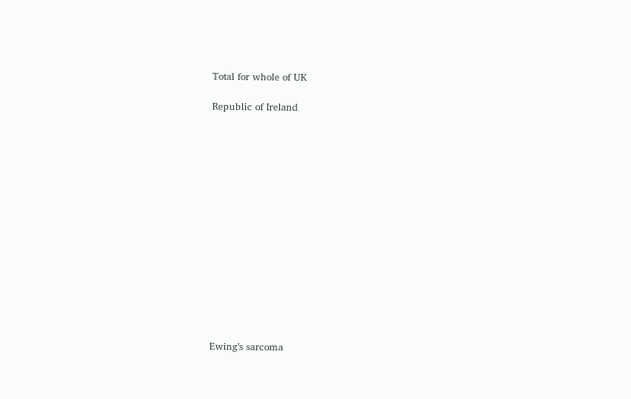Total for whole of UK

Republic of Ireland















Ewing’s sarcoma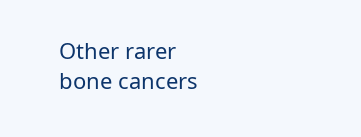Other rarer bone cancers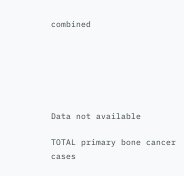combined






Data not available

TOTAL primary bone cancer cases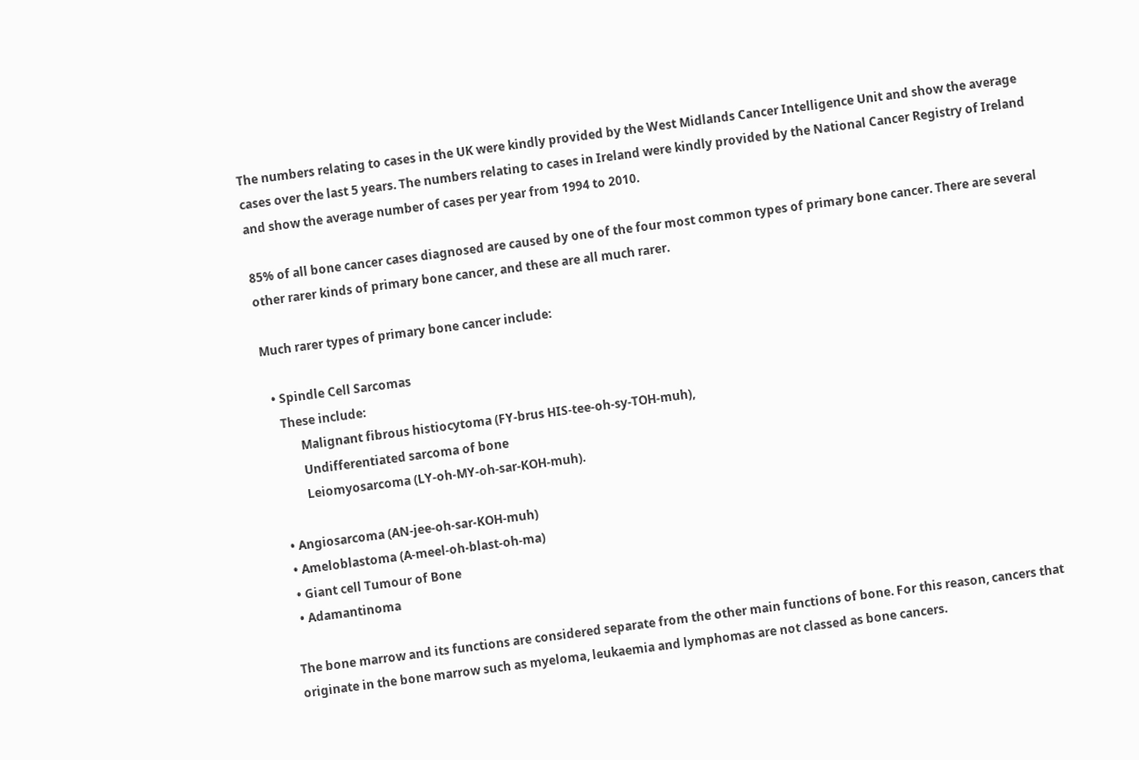The numbers relating to cases in the UK were kindly provided by the West Midlands Cancer Intelligence Unit and show the average cases over the last 5 years. The numbers relating to cases in Ireland were kindly provided by the National Cancer Registry of Ireland and show the average number of cases per year from 1994 to 2010.

85% of all bone cancer cases diagnosed are caused by one of the four most common types of primary bone cancer. There are several other rarer kinds of primary bone cancer, and these are all much rarer.

Much rarer types of primary bone cancer include:

  • Spindle Cell Sarcomas
    These include:
          Malignant fibrous histiocytoma (FY-brus HIS-tee-oh-sy-TOH-muh),
          Undifferentiated sarcoma of bone
          Leiomyosarcoma (LY-oh-MY-oh-sar-KOH-muh).

  • Angiosarcoma (AN-jee-oh-sar-KOH-muh)
  • Ameloblastoma (A-meel-oh-blast-oh-ma)
  • Giant cell Tumour of Bone
  • Adamantinoma

The bone marrow and its functions are considered separate from the other main functions of bone. For this reason, cancers that originate in the bone marrow such as myeloma, leukaemia and lymphomas are not classed as bone cancers.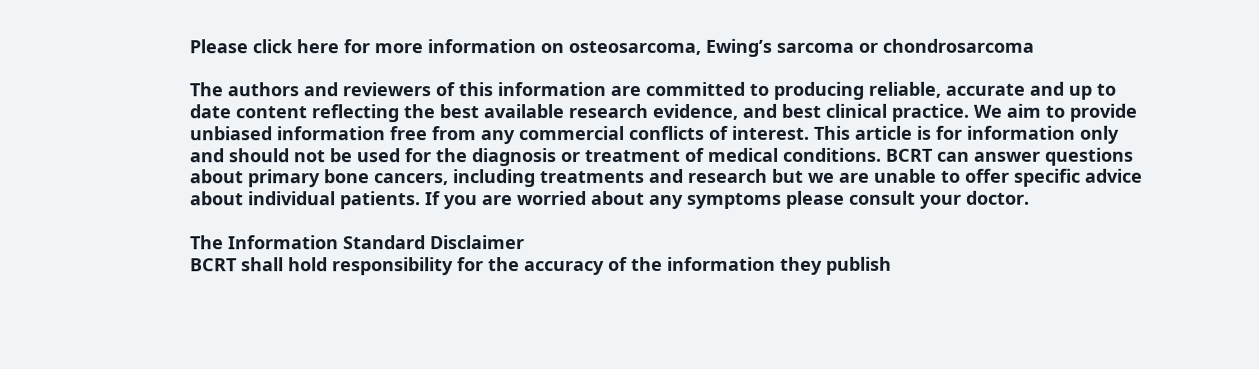Please click here for more information on osteosarcoma, Ewing’s sarcoma or chondrosarcoma

The authors and reviewers of this information are committed to producing reliable, accurate and up to date content reflecting the best available research evidence, and best clinical practice. We aim to provide unbiased information free from any commercial conflicts of interest. This article is for information only and should not be used for the diagnosis or treatment of medical conditions. BCRT can answer questions about primary bone cancers, including treatments and research but we are unable to offer specific advice about individual patients. If you are worried about any symptoms please consult your doctor.

The Information Standard Disclaimer
BCRT shall hold responsibility for the accuracy of the information they publish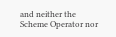and neither the Scheme Operator nor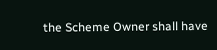the Scheme Owner shall have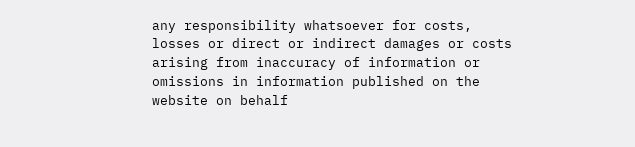any responsibility whatsoever for costs, losses or direct or indirect damages or costs arising from inaccuracy of information or omissions in information published on the website on behalf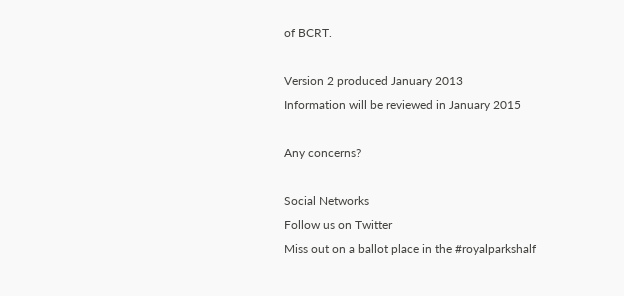of BCRT.

Version 2 produced January 2013
Information will be reviewed in January 2015

Any concerns?

Social Networks
Follow us on Twitter
Miss out on a ballot place in the #royalparkshalf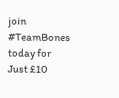join #TeamBones today for Just £10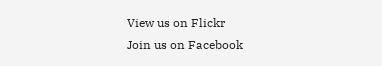View us on Flickr
Join us on Facebook